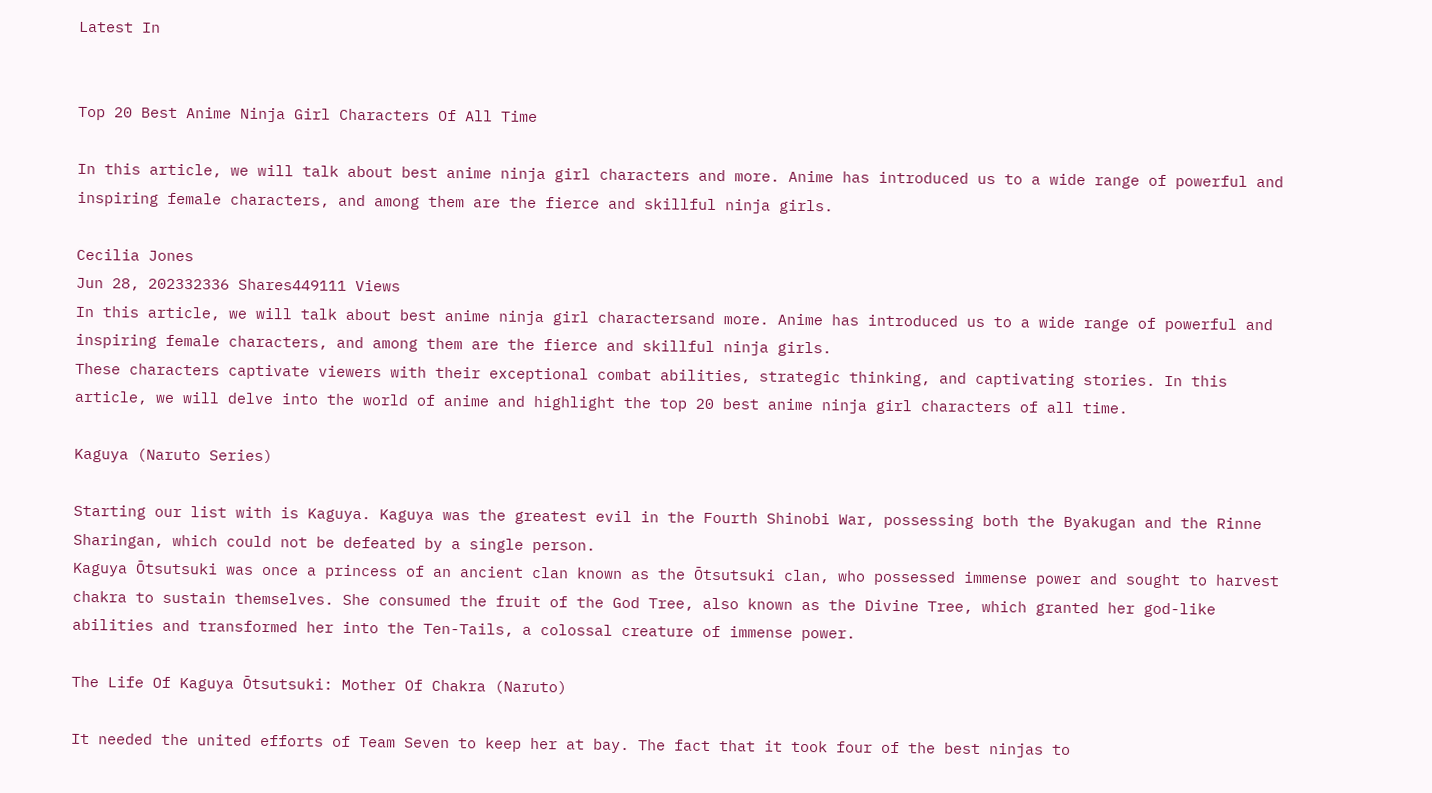Latest In


Top 20 Best Anime Ninja Girl Characters Of All Time

In this article, we will talk about best anime ninja girl characters and more. Anime has introduced us to a wide range of powerful and inspiring female characters, and among them are the fierce and skillful ninja girls.

Cecilia Jones
Jun 28, 202332336 Shares449111 Views
In this article, we will talk about best anime ninja girl charactersand more. Anime has introduced us to a wide range of powerful and inspiring female characters, and among them are the fierce and skillful ninja girls.
These characters captivate viewers with their exceptional combat abilities, strategic thinking, and captivating stories. In this article, we will delve into the world of anime and highlight the top 20 best anime ninja girl characters of all time.

Kaguya (Naruto Series)

Starting our list with is Kaguya. Kaguya was the greatest evil in the Fourth Shinobi War, possessing both the Byakugan and the Rinne Sharingan, which could not be defeated by a single person.
Kaguya Ōtsutsuki was once a princess of an ancient clan known as the Ōtsutsuki clan, who possessed immense power and sought to harvest chakra to sustain themselves. She consumed the fruit of the God Tree, also known as the Divine Tree, which granted her god-like abilities and transformed her into the Ten-Tails, a colossal creature of immense power.

The Life Of Kaguya Ōtsutsuki: Mother Of Chakra (Naruto)

It needed the united efforts of Team Seven to keep her at bay. The fact that it took four of the best ninjas to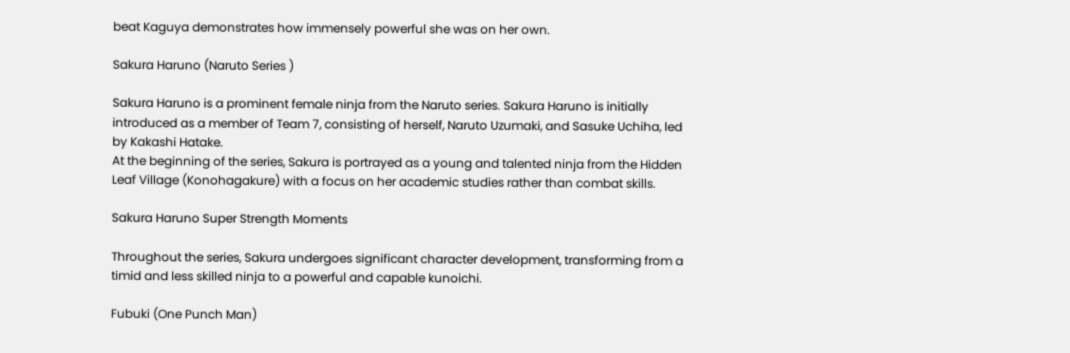beat Kaguya demonstrates how immensely powerful she was on her own.

Sakura Haruno (Naruto Series )

Sakura Haruno is a prominent female ninja from the Naruto series. Sakura Haruno is initially introduced as a member of Team 7, consisting of herself, Naruto Uzumaki, and Sasuke Uchiha, led by Kakashi Hatake.
At the beginning of the series, Sakura is portrayed as a young and talented ninja from the Hidden Leaf Village (Konohagakure) with a focus on her academic studies rather than combat skills.

Sakura Haruno Super Strength Moments

Throughout the series, Sakura undergoes significant character development, transforming from a timid and less skilled ninja to a powerful and capable kunoichi.

Fubuki (One Punch Man)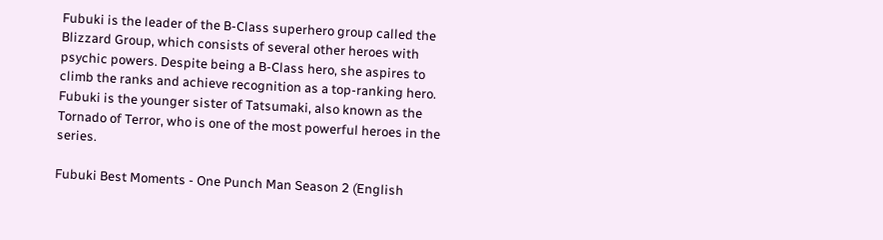Fubuki is the leader of the B-Class superhero group called the Blizzard Group, which consists of several other heroes with psychic powers. Despite being a B-Class hero, she aspires to climb the ranks and achieve recognition as a top-ranking hero. Fubuki is the younger sister of Tatsumaki, also known as the Tornado of Terror, who is one of the most powerful heroes in the series.

Fubuki Best Moments - One Punch Man Season 2 (English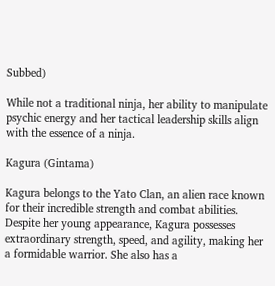Subbed)

While not a traditional ninja, her ability to manipulate psychic energy and her tactical leadership skills align with the essence of a ninja.

Kagura (Gintama)

Kagura belongs to the Yato Clan, an alien race known for their incredible strength and combat abilities. Despite her young appearance, Kagura possesses extraordinary strength, speed, and agility, making her a formidable warrior. She also has a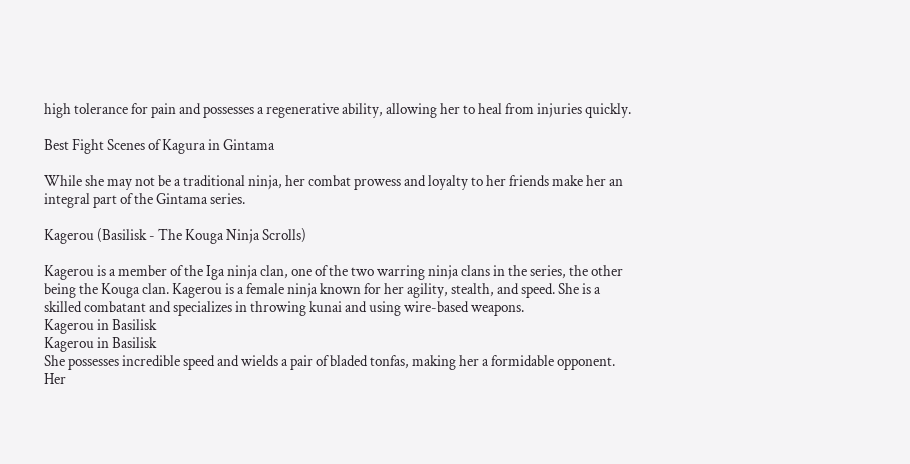high tolerance for pain and possesses a regenerative ability, allowing her to heal from injuries quickly.

Best Fight Scenes of Kagura in Gintama

While she may not be a traditional ninja, her combat prowess and loyalty to her friends make her an integral part of the Gintama series.

Kagerou (Basilisk - The Kouga Ninja Scrolls)

Kagerou is a member of the Iga ninja clan, one of the two warring ninja clans in the series, the other being the Kouga clan. Kagerou is a female ninja known for her agility, stealth, and speed. She is a skilled combatant and specializes in throwing kunai and using wire-based weapons.
Kagerou in Basilisk
Kagerou in Basilisk
She possesses incredible speed and wields a pair of bladed tonfas, making her a formidable opponent. Her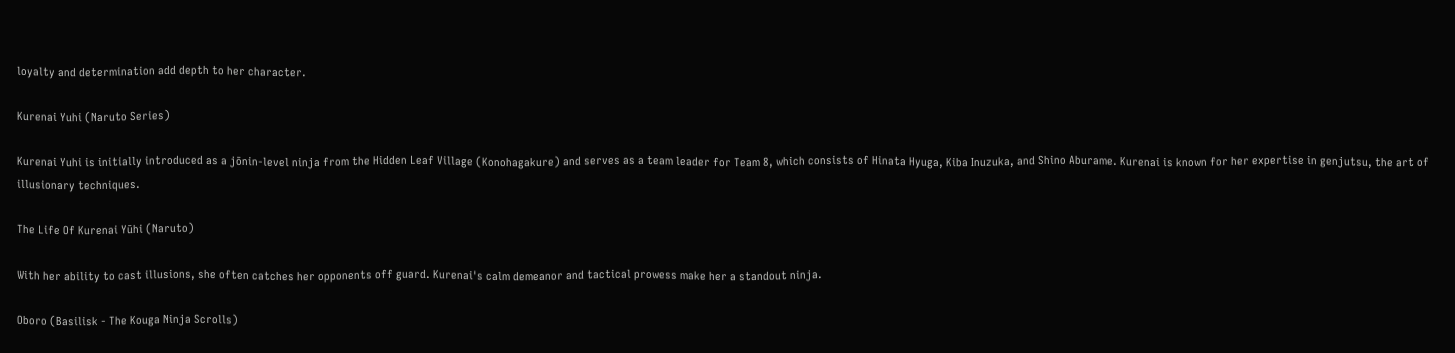loyalty and determination add depth to her character.

Kurenai Yuhi (Naruto Series)

Kurenai Yuhi is initially introduced as a jōnin-level ninja from the Hidden Leaf Village (Konohagakure) and serves as a team leader for Team 8, which consists of Hinata Hyuga, Kiba Inuzuka, and Shino Aburame. Kurenai is known for her expertise in genjutsu, the art of illusionary techniques.

The Life Of Kurenai Yūhi (Naruto)

With her ability to cast illusions, she often catches her opponents off guard. Kurenai's calm demeanor and tactical prowess make her a standout ninja.

Oboro (Basilisk - The Kouga Ninja Scrolls)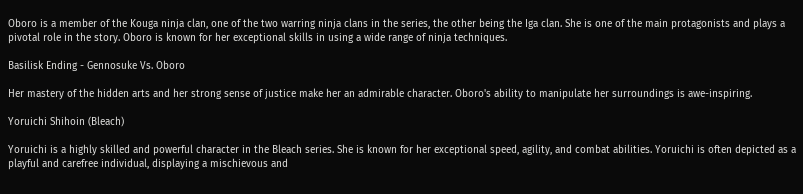Oboro is a member of the Kouga ninja clan, one of the two warring ninja clans in the series, the other being the Iga clan. She is one of the main protagonists and plays a pivotal role in the story. Oboro is known for her exceptional skills in using a wide range of ninja techniques.

Basilisk Ending - Gennosuke Vs. Oboro

Her mastery of the hidden arts and her strong sense of justice make her an admirable character. Oboro's ability to manipulate her surroundings is awe-inspiring.

Yoruichi Shihoin (Bleach)

Yoruichi is a highly skilled and powerful character in the Bleach series. She is known for her exceptional speed, agility, and combat abilities. Yoruichi is often depicted as a playful and carefree individual, displaying a mischievous and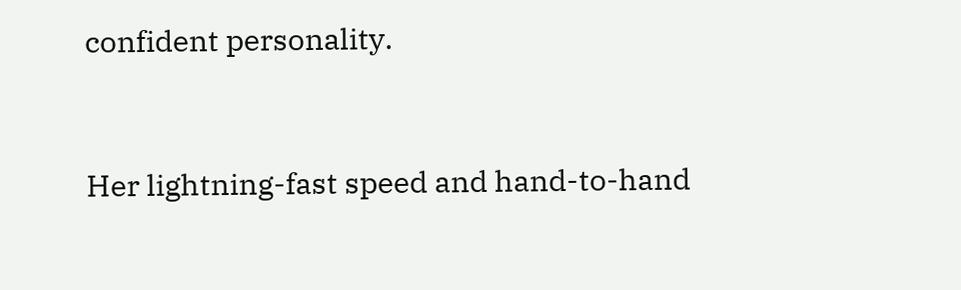confident personality.


Her lightning-fast speed and hand-to-hand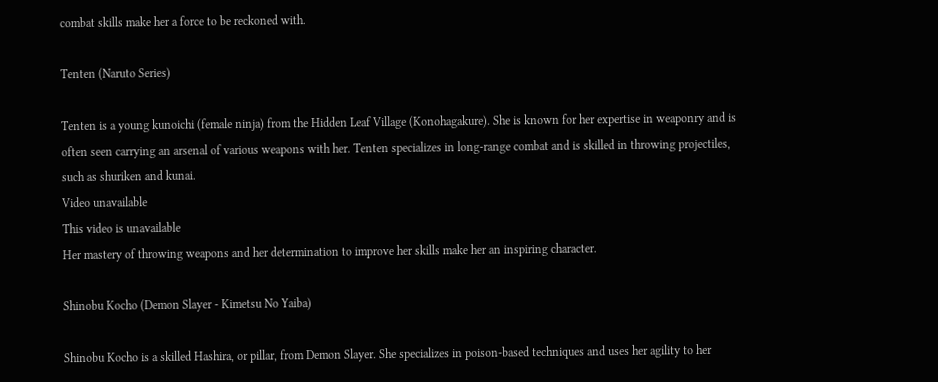combat skills make her a force to be reckoned with.

Tenten (Naruto Series)

Tenten is a young kunoichi (female ninja) from the Hidden Leaf Village (Konohagakure). She is known for her expertise in weaponry and is often seen carrying an arsenal of various weapons with her. Tenten specializes in long-range combat and is skilled in throwing projectiles, such as shuriken and kunai.
Video unavailable
This video is unavailable
Her mastery of throwing weapons and her determination to improve her skills make her an inspiring character.

Shinobu Kocho (Demon Slayer - Kimetsu No Yaiba)

Shinobu Kocho is a skilled Hashira, or pillar, from Demon Slayer. She specializes in poison-based techniques and uses her agility to her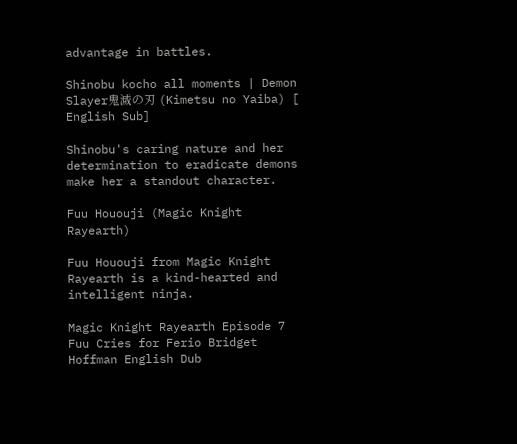advantage in battles.

Shinobu kocho all moments | Demon Slayer鬼滅の刃 (Kimetsu no Yaiba) [ English Sub]

Shinobu's caring nature and her determination to eradicate demons make her a standout character.

Fuu Hououji (Magic Knight Rayearth)

Fuu Hououji from Magic Knight Rayearth is a kind-hearted and intelligent ninja.

Magic Knight Rayearth Episode 7 Fuu Cries for Ferio Bridget Hoffman English Dub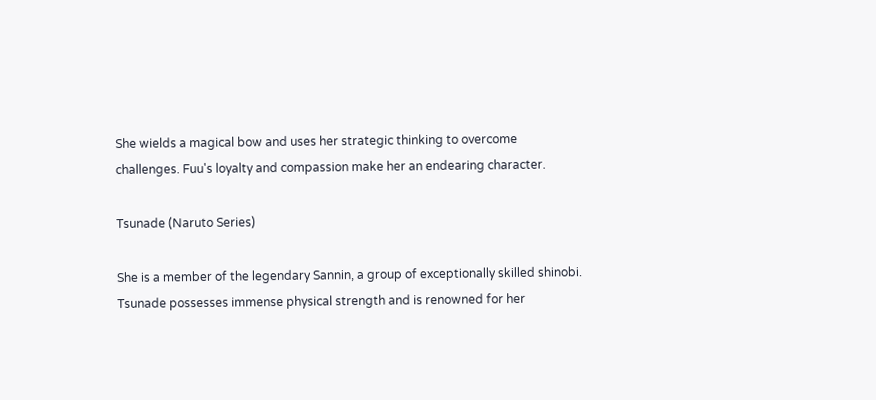She wields a magical bow and uses her strategic thinking to overcome challenges. Fuu's loyalty and compassion make her an endearing character.

Tsunade (Naruto Series)

She is a member of the legendary Sannin, a group of exceptionally skilled shinobi. Tsunade possesses immense physical strength and is renowned for her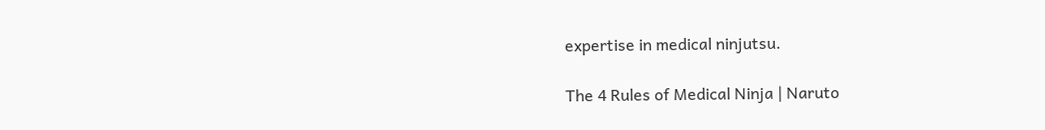expertise in medical ninjutsu.

The 4 Rules of Medical Ninja | Naruto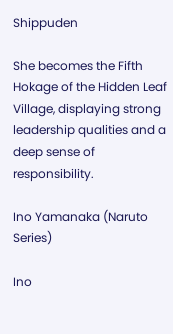Shippuden

She becomes the Fifth Hokage of the Hidden Leaf Village, displaying strong leadership qualities and a deep sense of responsibility.

Ino Yamanaka (Naruto Series)

Ino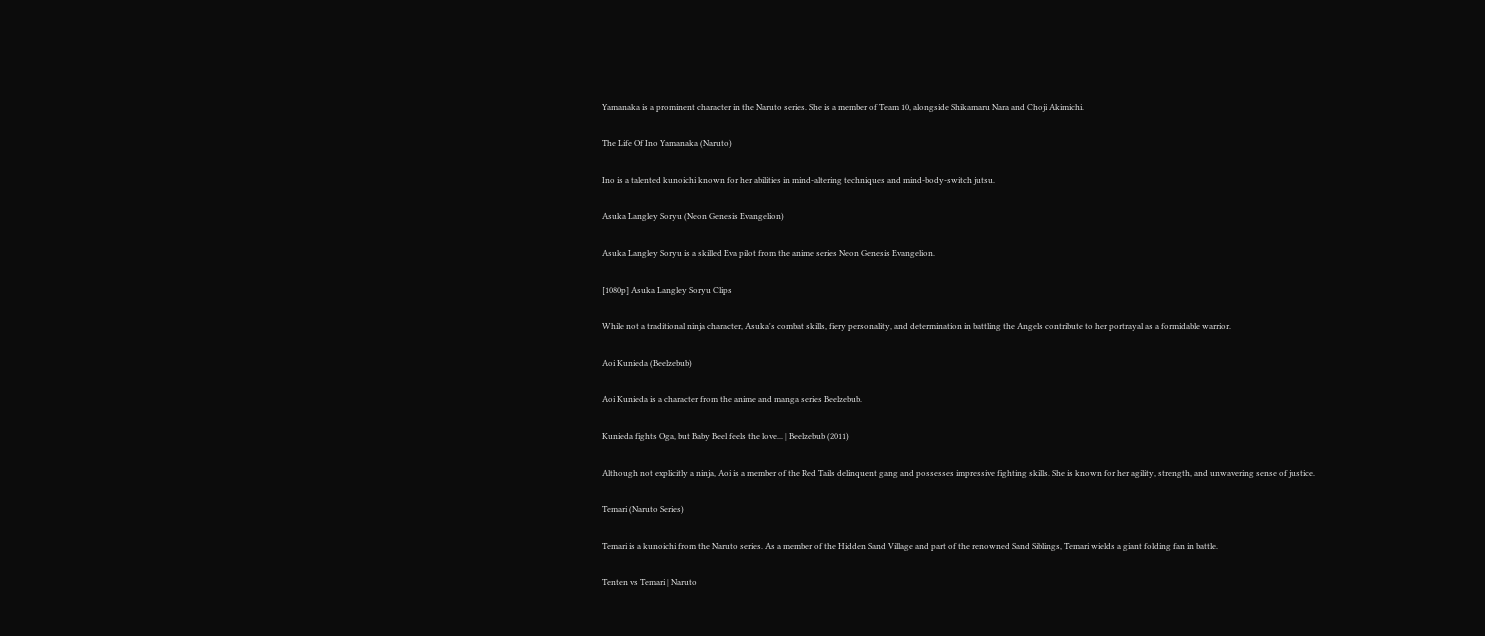Yamanaka is a prominent character in the Naruto series. She is a member of Team 10, alongside Shikamaru Nara and Choji Akimichi.

The Life Of Ino Yamanaka (Naruto)

Ino is a talented kunoichi known for her abilities in mind-altering techniques and mind-body-switch jutsu.

Asuka Langley Soryu (Neon Genesis Evangelion)

Asuka Langley Soryu is a skilled Eva pilot from the anime series Neon Genesis Evangelion.

[1080p] Asuka Langley Soryu Clips

While not a traditional ninja character, Asuka's combat skills, fiery personality, and determination in battling the Angels contribute to her portrayal as a formidable warrior.

Aoi Kunieda (Beelzebub)

Aoi Kunieda is a character from the anime and manga series Beelzebub.

Kunieda fights Oga, but Baby Beel feels the love... | Beelzebub (2011)

Although not explicitly a ninja, Aoi is a member of the Red Tails delinquent gang and possesses impressive fighting skills. She is known for her agility, strength, and unwavering sense of justice.

Temari (Naruto Series)

Temari is a kunoichi from the Naruto series. As a member of the Hidden Sand Village and part of the renowned Sand Siblings, Temari wields a giant folding fan in battle.

Tenten vs Temari | Naruto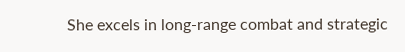She excels in long-range combat and strategic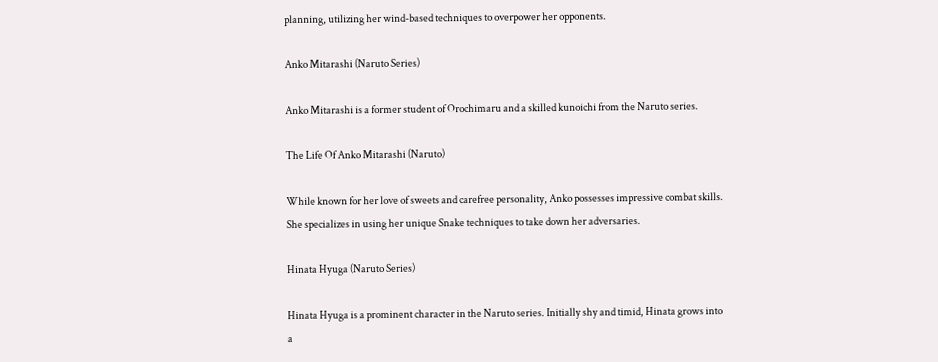planning, utilizing her wind-based techniques to overpower her opponents.

Anko Mitarashi (Naruto Series)

Anko Mitarashi is a former student of Orochimaru and a skilled kunoichi from the Naruto series.

The Life Of Anko Mitarashi (Naruto)

While known for her love of sweets and carefree personality, Anko possesses impressive combat skills. She specializes in using her unique Snake techniques to take down her adversaries.

Hinata Hyuga (Naruto Series)

Hinata Hyuga is a prominent character in the Naruto series. Initially shy and timid, Hinata grows into a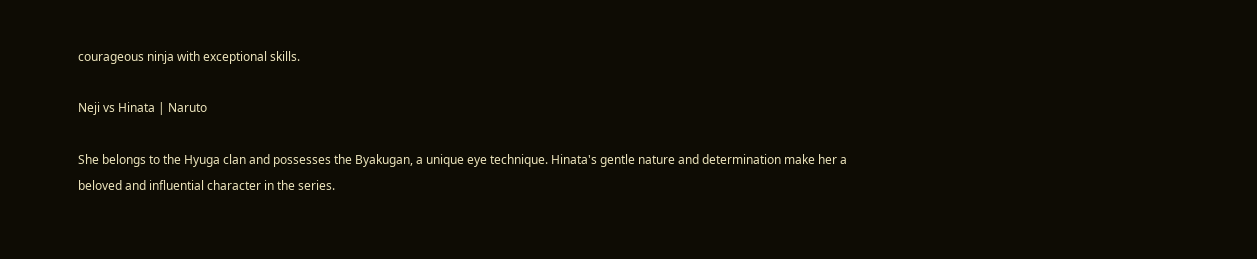courageous ninja with exceptional skills.

Neji vs Hinata | Naruto

She belongs to the Hyuga clan and possesses the Byakugan, a unique eye technique. Hinata's gentle nature and determination make her a beloved and influential character in the series.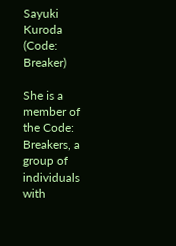Sayuki Kuroda (Code: Breaker)

She is a member of the Code: Breakers, a group of individuals with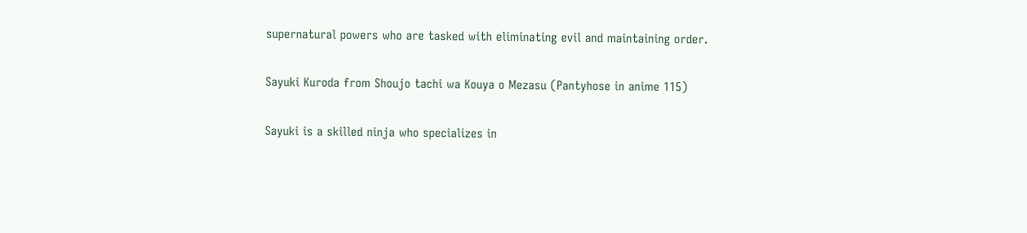supernatural powers who are tasked with eliminating evil and maintaining order.

Sayuki Kuroda from Shoujo tachi wa Kouya o Mezasu (Pantyhose in anime 115)

Sayuki is a skilled ninja who specializes in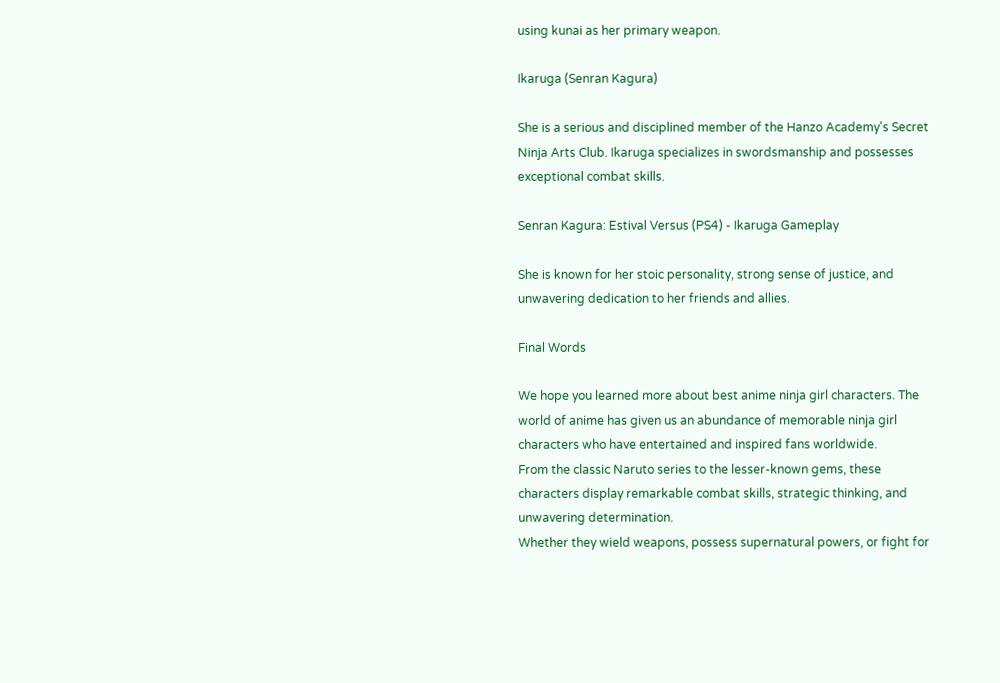using kunai as her primary weapon.

Ikaruga (Senran Kagura)

She is a serious and disciplined member of the Hanzo Academy's Secret Ninja Arts Club. Ikaruga specializes in swordsmanship and possesses exceptional combat skills.

Senran Kagura: Estival Versus (PS4) - Ikaruga Gameplay

She is known for her stoic personality, strong sense of justice, and unwavering dedication to her friends and allies.

Final Words

We hope you learned more about best anime ninja girl characters. The world of anime has given us an abundance of memorable ninja girl characters who have entertained and inspired fans worldwide.
From the classic Naruto series to the lesser-known gems, these characters display remarkable combat skills, strategic thinking, and unwavering determination.
Whether they wield weapons, possess supernatural powers, or fight for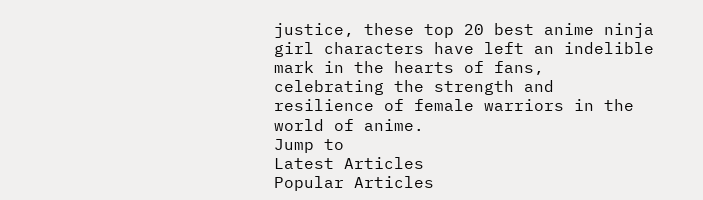justice, these top 20 best anime ninja girl characters have left an indelible mark in the hearts of fans, celebrating the strength and resilience of female warriors in the world of anime.
Jump to
Latest Articles
Popular Articles